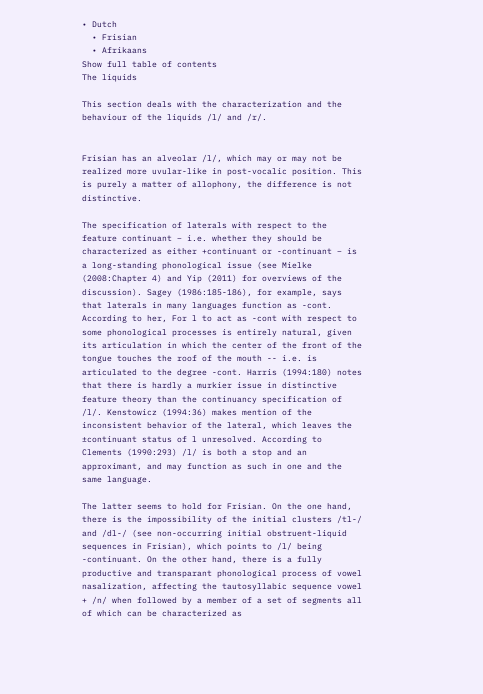• Dutch
  • Frisian
  • Afrikaans
Show full table of contents
The liquids

This section deals with the characterization and the behaviour of the liquids /l/ and /r/.


Frisian has an alveolar /l/, which may or may not be realized more uvular-like in post-vocalic position. This is purely a matter of allophony, the difference is not distinctive.

The specification of laterals with respect to the feature continuant − i.e. whether they should be characterized as either +continuant or -continuant − is a long-standing phonological issue (see Mielke (2008:Chapter 4) and Yip (2011) for overviews of the discussion). Sagey (1986:185-186), for example, says that laterals in many languages function as -cont. According to her, For l to act as -cont with respect to some phonological processes is entirely natural, given its articulation in which the center of the front of the tongue touches the roof of the mouth -- i.e. is articulated to the degree -cont. Harris (1994:180) notes that there is hardly a murkier issue in distinctive feature theory than the continuancy specification of /l/. Kenstowicz (1994:36) makes mention of the inconsistent behavior of the lateral, which leaves the ±continuant status of l unresolved. According to Clements (1990:293) /l/ is both a stop and an approximant, and may function as such in one and the same language.

The latter seems to hold for Frisian. On the one hand, there is the impossibility of the initial clusters /tl-/ and /dl-/ (see non-occurring initial obstruent-liquid sequences in Frisian), which points to /l/ being -continuant. On the other hand, there is a fully productive and transparant phonological process of vowel nasalization, affecting the tautosyllabic sequence vowel + /n/ when followed by a member of a set of segments all of which can be characterized as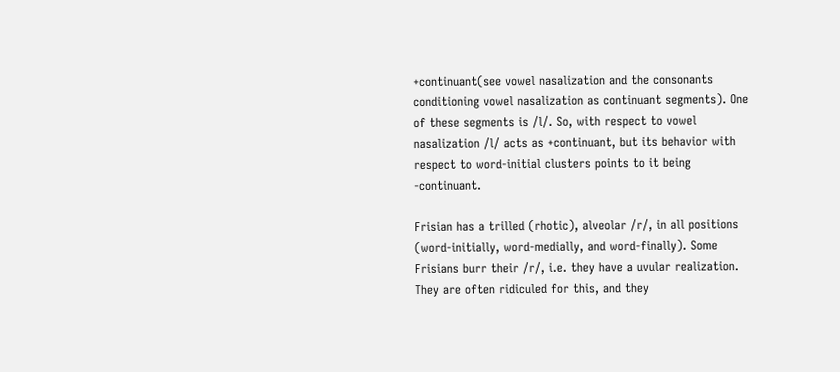+continuant(see vowel nasalization and the consonants conditioning vowel nasalization as continuant segments). One of these segments is /l/. So, with respect to vowel nasalization /l/ acts as +continuant, but its behavior with respect to word-initial clusters points to it being -continuant.

Frisian has a trilled (rhotic), alveolar /r/, in all positions (word-initially, word-medially, and word-finally). Some Frisians burr their /r/, i.e. they have a uvular realization. They are often ridiculed for this, and they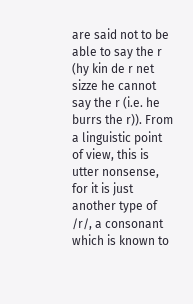are said not to be able to say the r (hy kin de r net sizze he cannot say the r (i.e. he burrs the r)). From a linguistic point of view, this is utter nonsense, for it is just another type of /r/, a consonant which is known to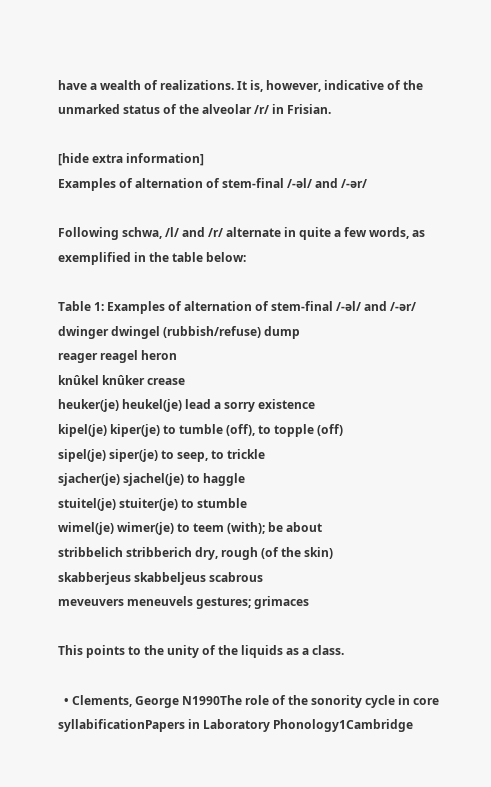have a wealth of realizations. It is, however, indicative of the unmarked status of the alveolar /r/ in Frisian.

[hide extra information]
Examples of alternation of stem-final /-əl/ and /-ər/

Following schwa, /l/ and /r/ alternate in quite a few words, as exemplified in the table below:

Table 1: Examples of alternation of stem-final /-əl/ and /-ər/
dwinger dwingel (rubbish/refuse) dump
reager reagel heron
knûkel knûker crease
heuker(je) heukel(je) lead a sorry existence
kipel(je) kiper(je) to tumble (off), to topple (off)
sipel(je) siper(je) to seep, to trickle
sjacher(je) sjachel(je) to haggle
stuitel(je) stuiter(je) to stumble
wimel(je) wimer(je) to teem (with); be about
stribbelich stribberich dry, rough (of the skin)
skabberjeus skabbeljeus scabrous
meveuvers meneuvels gestures; grimaces

This points to the unity of the liquids as a class.

  • Clements, George N1990The role of the sonority cycle in core syllabificationPapers in Laboratory Phonology1Cambridge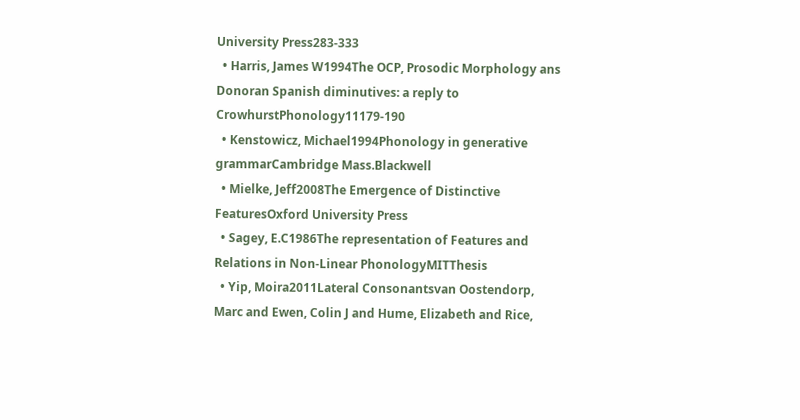University Press283-333
  • Harris, James W1994The OCP, Prosodic Morphology ans Donoran Spanish diminutives: a reply to CrowhurstPhonology11179-190
  • Kenstowicz, Michael1994Phonology in generative grammarCambridge Mass.Blackwell
  • Mielke, Jeff2008The Emergence of Distinctive FeaturesOxford University Press
  • Sagey, E.C1986The representation of Features and Relations in Non-Linear PhonologyMITThesis
  • Yip, Moira2011Lateral Consonantsvan Oostendorp, Marc and Ewen, Colin J and Hume, Elizabeth and Rice,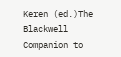Keren (ed.)The Blackwell Companion to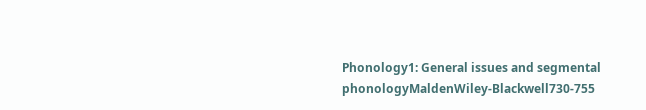Phonology1: General issues and segmental phonologyMaldenWiley-Blackwell730-755